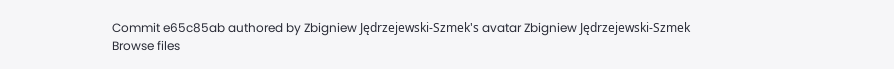Commit e65c85ab authored by Zbigniew Jędrzejewski-Szmek's avatar Zbigniew Jędrzejewski-Szmek
Browse files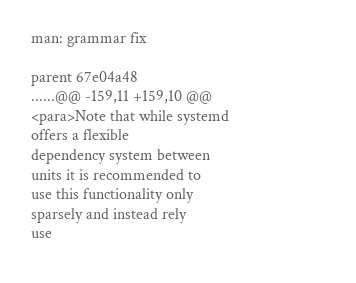man: grammar fix

parent 67e04a48
......@@ -159,11 +159,10 @@
<para>Note that while systemd offers a flexible
dependency system between units it is recommended to
use this functionality only sparsely and instead rely
use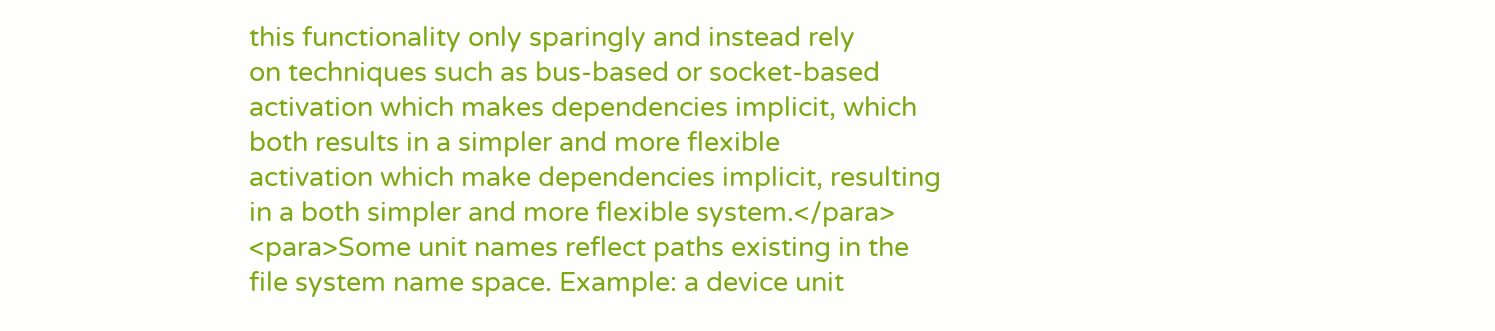this functionality only sparingly and instead rely
on techniques such as bus-based or socket-based
activation which makes dependencies implicit, which
both results in a simpler and more flexible
activation which make dependencies implicit, resulting
in a both simpler and more flexible system.</para>
<para>Some unit names reflect paths existing in the
file system name space. Example: a device unit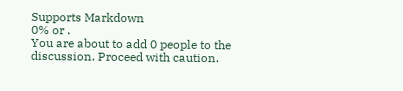Supports Markdown
0% or .
You are about to add 0 people to the discussion. Proceed with caution.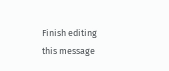Finish editing this message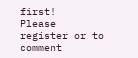first!
Please register or to comment